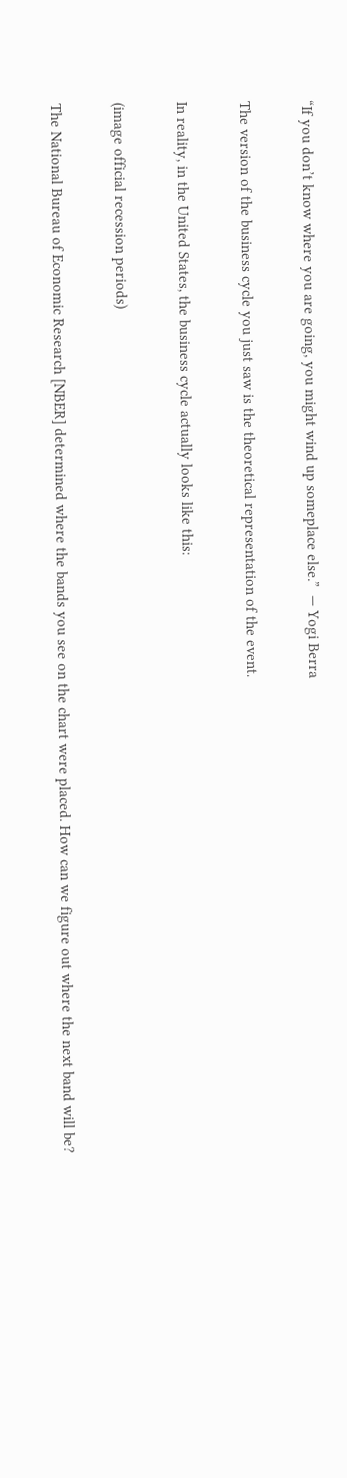“If you don’t know where you are going, you might wind up someplace else.”  — Yogi Berra

The version of the business cycle you just saw is the theoretical representation of the event.

In reality, in the United States, the business cycle actually looks like this:

(image official recession periods)

The National Bureau of Economic Research [NBER] determined where the bands you see on the chart were placed. How can we figure out where the next band will be?